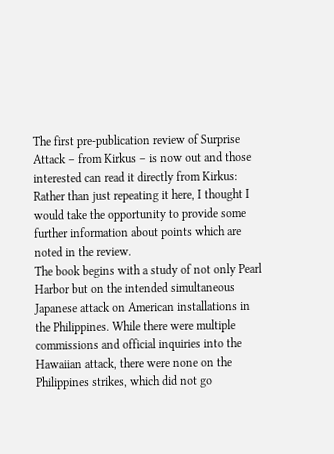The first pre-publication review of Surprise Attack – from Kirkus – is now out and those interested can read it directly from Kirkus:
Rather than just repeating it here, I thought I would take the opportunity to provide some further information about points which are noted in the review.
The book begins with a study of not only Pearl Harbor but on the intended simultaneous Japanese attack on American installations in the Philippines. While there were multiple commissions and official inquiries into the Hawaiian attack, there were none on the Philippines strikes, which did not go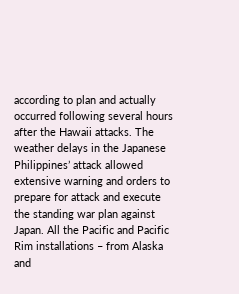according to plan and actually occurred following several hours after the Hawaii attacks. The weather delays in the Japanese Philippines’ attack allowed extensive warning and orders to prepare for attack and execute the standing war plan against Japan. All the Pacific and Pacific Rim installations – from Alaska and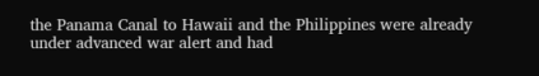the Panama Canal to Hawaii and the Philippines were already under advanced war alert and had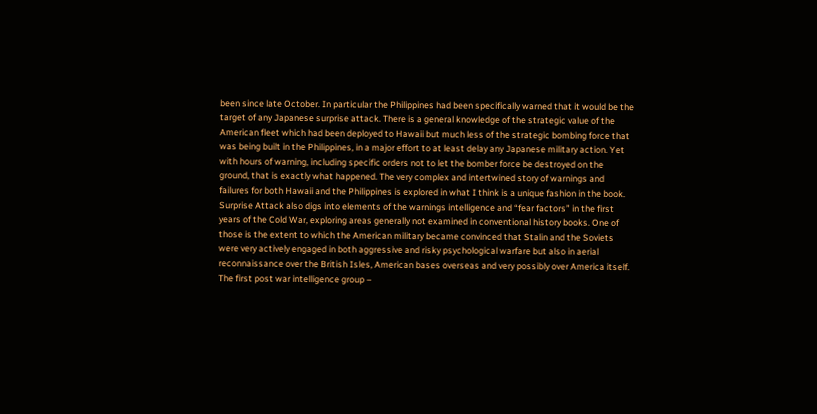been since late October. In particular the Philippines had been specifically warned that it would be the target of any Japanese surprise attack. There is a general knowledge of the strategic value of the American fleet which had been deployed to Hawaii but much less of the strategic bombing force that was being built in the Philippines, in a major effort to at least delay any Japanese military action. Yet with hours of warning, including specific orders not to let the bomber force be destroyed on the ground, that is exactly what happened. The very complex and intertwined story of warnings and failures for both Hawaii and the Philippines is explored in what I think is a unique fashion in the book.
Surprise Attack also digs into elements of the warnings intelligence and “fear factors” in the first years of the Cold War, exploring areas generally not examined in conventional history books. One of those is the extent to which the American military became convinced that Stalin and the Soviets were very actively engaged in both aggressive and risky psychological warfare but also in aerial reconnaissance over the British Isles, American bases overseas and very possibly over America itself. The first post war intelligence group –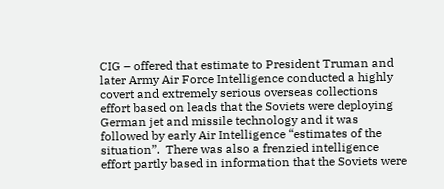CIG – offered that estimate to President Truman and later Army Air Force Intelligence conducted a highly covert and extremely serious overseas collections effort based on leads that the Soviets were deploying German jet and missile technology and it was followed by early Air Intelligence “estimates of the situation”.  There was also a frenzied intelligence effort partly based in information that the Soviets were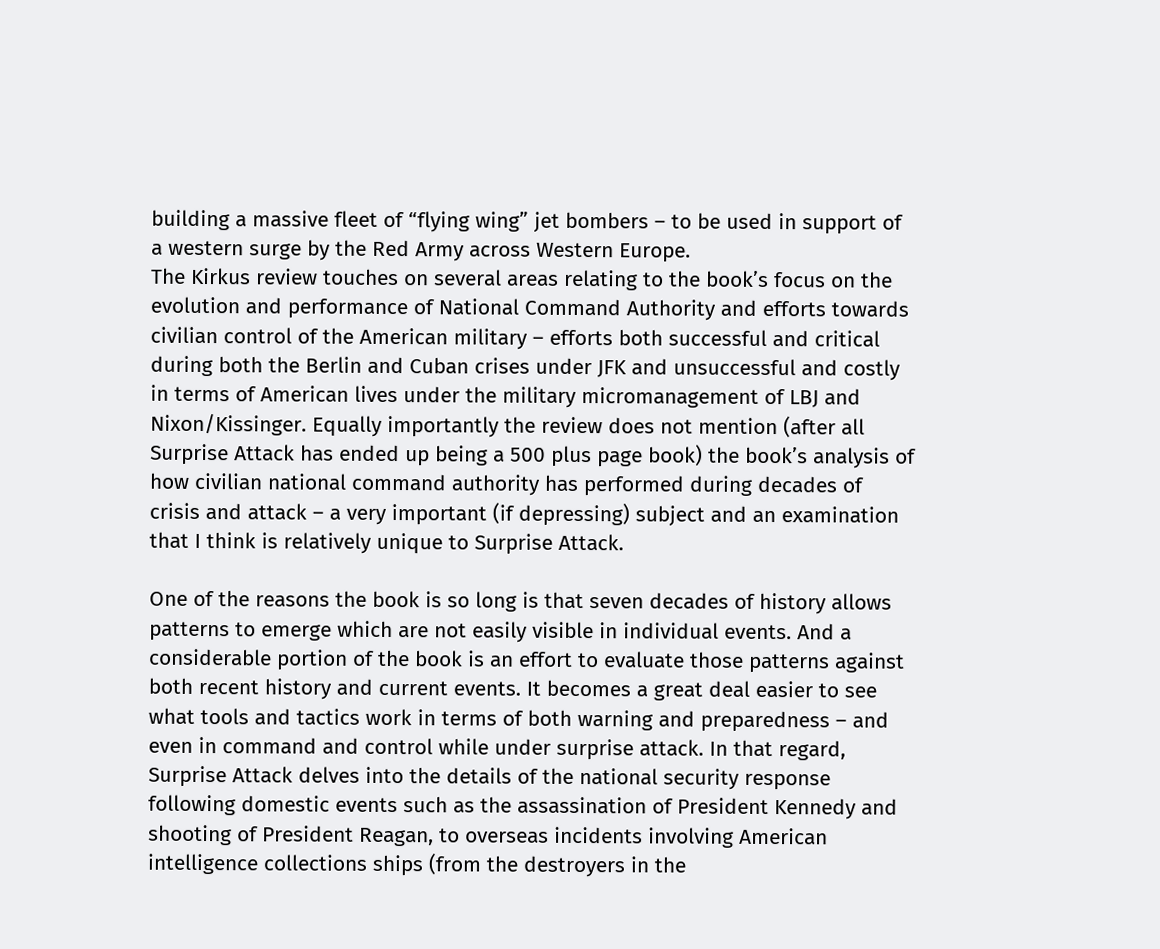building a massive fleet of “flying wing” jet bombers – to be used in support of a western surge by the Red Army across Western Europe.
The Kirkus review touches on several areas relating to the book’s focus on the evolution and performance of National Command Authority and efforts towards civilian control of the American military – efforts both successful and critical during both the Berlin and Cuban crises under JFK and unsuccessful and costly in terms of American lives under the military micromanagement of LBJ and Nixon/Kissinger. Equally importantly the review does not mention (after all Surprise Attack has ended up being a 500 plus page book) the book’s analysis of how civilian national command authority has performed during decades of crisis and attack – a very important (if depressing) subject and an examination that I think is relatively unique to Surprise Attack.

One of the reasons the book is so long is that seven decades of history allows patterns to emerge which are not easily visible in individual events. And a considerable portion of the book is an effort to evaluate those patterns against both recent history and current events. It becomes a great deal easier to see what tools and tactics work in terms of both warning and preparedness – and even in command and control while under surprise attack. In that regard, Surprise Attack delves into the details of the national security response following domestic events such as the assassination of President Kennedy and shooting of President Reagan, to overseas incidents involving American intelligence collections ships (from the destroyers in the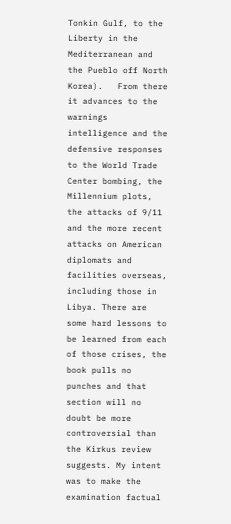Tonkin Gulf, to the Liberty in the Mediterranean and the Pueblo off North Korea).   From there it advances to the warnings intelligence and the defensive responses to the World Trade Center bombing, the Millennium plots, the attacks of 9/11 and the more recent attacks on American diplomats and facilities overseas, including those in Libya. There are some hard lessons to be learned from each of those crises, the book pulls no punches and that section will no doubt be more controversial than the Kirkus review suggests. My intent was to make the examination factual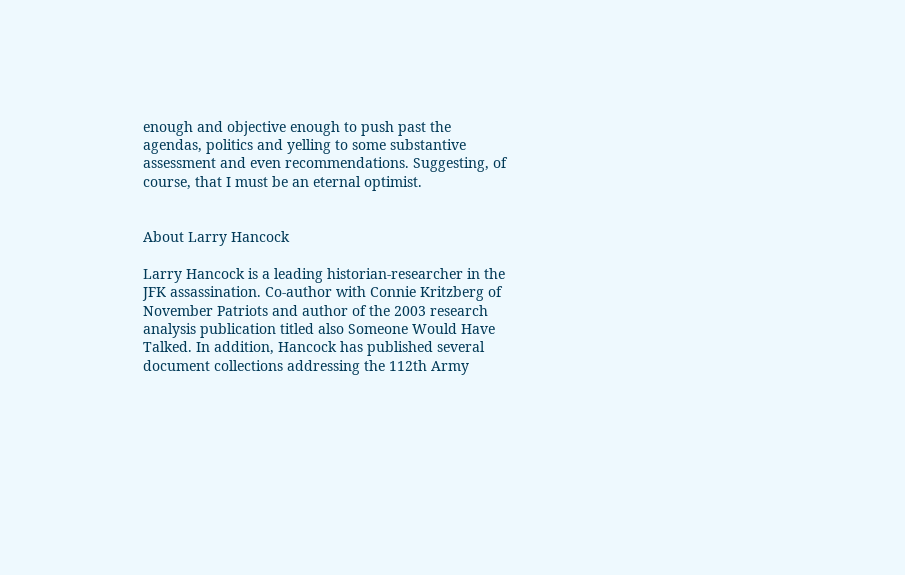enough and objective enough to push past the agendas, politics and yelling to some substantive assessment and even recommendations. Suggesting, of course, that I must be an eternal optimist.


About Larry Hancock

Larry Hancock is a leading historian-researcher in the JFK assassination. Co-author with Connie Kritzberg of November Patriots and author of the 2003 research analysis publication titled also Someone Would Have Talked. In addition, Hancock has published several document collections addressing the 112th Army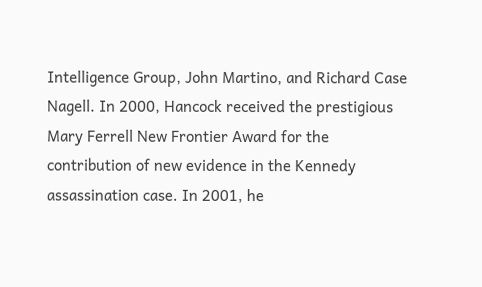Intelligence Group, John Martino, and Richard Case Nagell. In 2000, Hancock received the prestigious Mary Ferrell New Frontier Award for the contribution of new evidence in the Kennedy assassination case. In 2001, he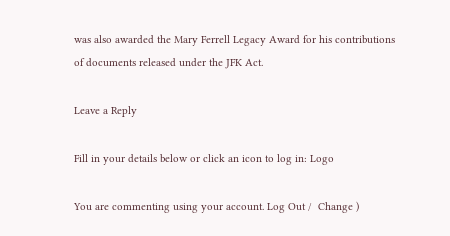was also awarded the Mary Ferrell Legacy Award for his contributions of documents released under the JFK Act.

Leave a Reply

Fill in your details below or click an icon to log in: Logo

You are commenting using your account. Log Out /  Change )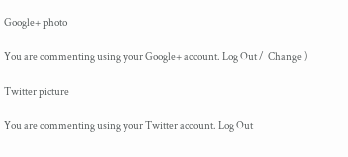Google+ photo

You are commenting using your Google+ account. Log Out /  Change )

Twitter picture

You are commenting using your Twitter account. Log Out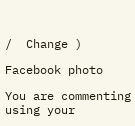/  Change )

Facebook photo

You are commenting using your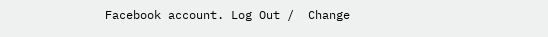Facebook account. Log Out /  Change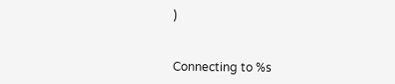)


Connecting to %s